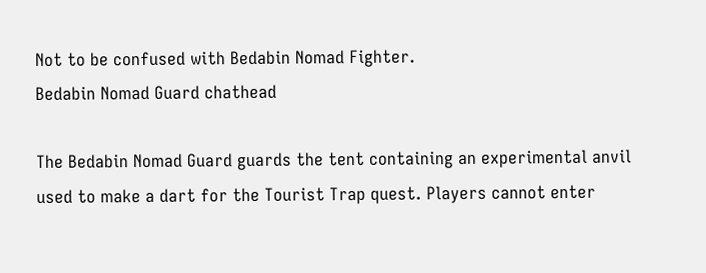Not to be confused with Bedabin Nomad Fighter.
Bedabin Nomad Guard chathead

The Bedabin Nomad Guard guards the tent containing an experimental anvil used to make a dart for the Tourist Trap quest. Players cannot enter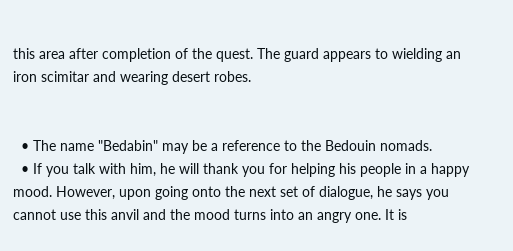this area after completion of the quest. The guard appears to wielding an iron scimitar and wearing desert robes.


  • The name "Bedabin" may be a reference to the Bedouin nomads.
  • If you talk with him, he will thank you for helping his people in a happy mood. However, upon going onto the next set of dialogue, he says you cannot use this anvil and the mood turns into an angry one. It is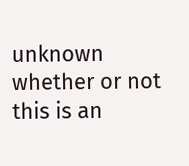unknown whether or not this is an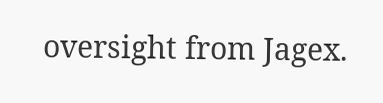oversight from Jagex.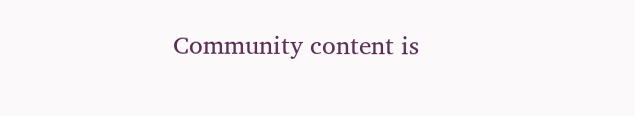Community content is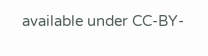available under CC-BY-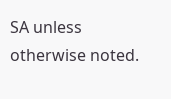SA unless otherwise noted.